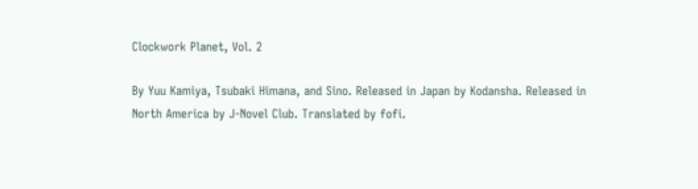Clockwork Planet, Vol. 2

By Yuu Kamiya, Tsubaki Himana, and Sino. Released in Japan by Kodansha. Released in North America by J-Novel Club. Translated by fofi.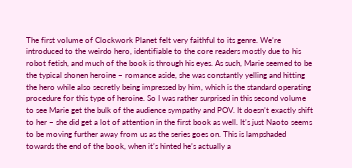The first volume of Clockwork Planet felt very faithful to its genre. We’re introduced to the weirdo hero, identifiable to the core readers mostly due to his robot fetish, and much of the book is through his eyes. As such, Marie seemed to be the typical shonen heroine – romance aside, she was constantly yelling and hitting the hero while also secretly being impressed by him, which is the standard operating procedure for this type of heroine. So I was rather surprised in this second volume to see Marie get the bulk of the audience sympathy and POV. It doesn’t exactly shift to her – she did get a lot of attention in the first book as well. It’s just Naoto seems to be moving further away from us as the series goes on. This is lampshaded towards the end of the book, when it’s hinted he’s actually a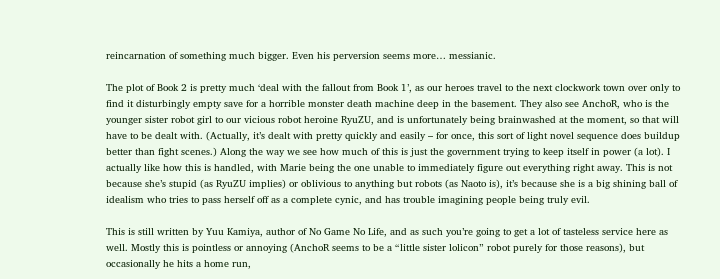reincarnation of something much bigger. Even his perversion seems more… messianic.

The plot of Book 2 is pretty much ‘deal with the fallout from Book 1’, as our heroes travel to the next clockwork town over only to find it disturbingly empty save for a horrible monster death machine deep in the basement. They also see AnchoR, who is the younger sister robot girl to our vicious robot heroine RyuZU, and is unfortunately being brainwashed at the moment, so that will have to be dealt with. (Actually, it’s dealt with pretty quickly and easily – for once, this sort of light novel sequence does buildup better than fight scenes.) Along the way we see how much of this is just the government trying to keep itself in power (a lot). I actually like how this is handled, with Marie being the one unable to immediately figure out everything right away. This is not because she’s stupid (as RyuZU implies) or oblivious to anything but robots (as Naoto is), it’s because she is a big shining ball of idealism who tries to pass herself off as a complete cynic, and has trouble imagining people being truly evil.

This is still written by Yuu Kamiya, author of No Game No Life, and as such you’re going to get a lot of tasteless service here as well. Mostly this is pointless or annoying (AnchoR seems to be a “little sister lolicon” robot purely for those reasons), but occasionally he hits a home run,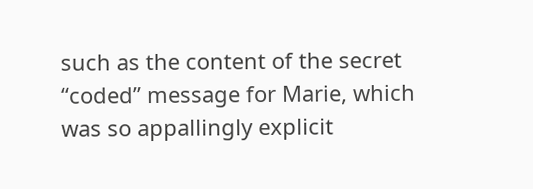such as the content of the secret “coded” message for Marie, which was so appallingly explicit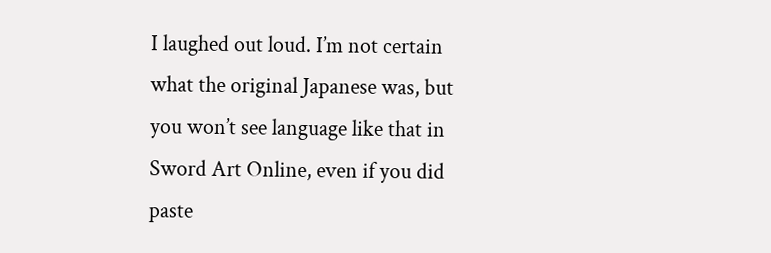I laughed out loud. I’m not certain what the original Japanese was, but you won’t see language like that in Sword Art Online, even if you did paste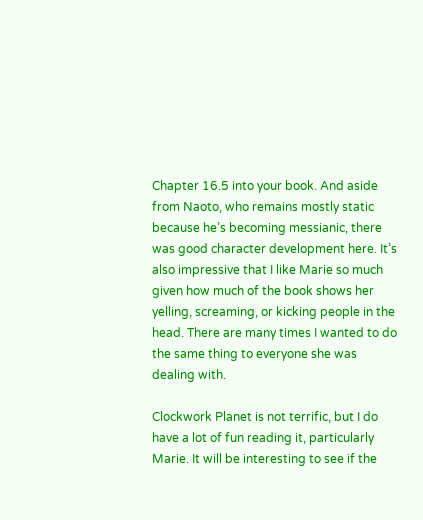Chapter 16.5 into your book. And aside from Naoto, who remains mostly static because he’s becoming messianic, there was good character development here. It’s also impressive that I like Marie so much given how much of the book shows her yelling, screaming, or kicking people in the head. There are many times I wanted to do the same thing to everyone she was dealing with.

Clockwork Planet is not terrific, but I do have a lot of fun reading it, particularly Marie. It will be interesting to see if the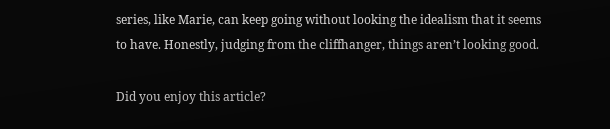series, like Marie, can keep going without looking the idealism that it seems to have. Honestly, judging from the cliffhanger, things aren’t looking good.

Did you enjoy this article?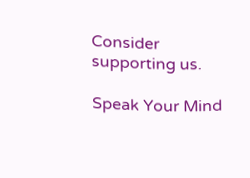Consider supporting us.

Speak Your Mind